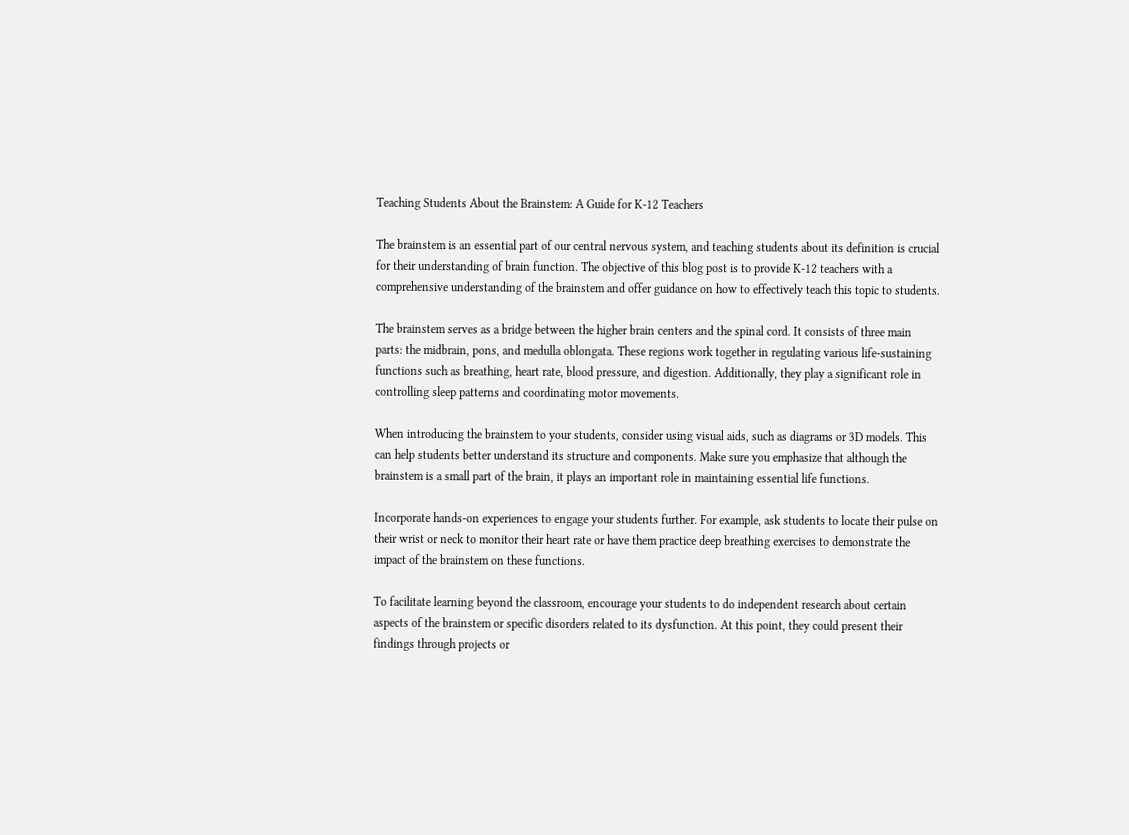Teaching Students About the Brainstem: A Guide for K-12 Teachers

The brainstem is an essential part of our central nervous system, and teaching students about its definition is crucial for their understanding of brain function. The objective of this blog post is to provide K-12 teachers with a comprehensive understanding of the brainstem and offer guidance on how to effectively teach this topic to students.

The brainstem serves as a bridge between the higher brain centers and the spinal cord. It consists of three main parts: the midbrain, pons, and medulla oblongata. These regions work together in regulating various life-sustaining functions such as breathing, heart rate, blood pressure, and digestion. Additionally, they play a significant role in controlling sleep patterns and coordinating motor movements.

When introducing the brainstem to your students, consider using visual aids, such as diagrams or 3D models. This can help students better understand its structure and components. Make sure you emphasize that although the brainstem is a small part of the brain, it plays an important role in maintaining essential life functions.

Incorporate hands-on experiences to engage your students further. For example, ask students to locate their pulse on their wrist or neck to monitor their heart rate or have them practice deep breathing exercises to demonstrate the impact of the brainstem on these functions.

To facilitate learning beyond the classroom, encourage your students to do independent research about certain aspects of the brainstem or specific disorders related to its dysfunction. At this point, they could present their findings through projects or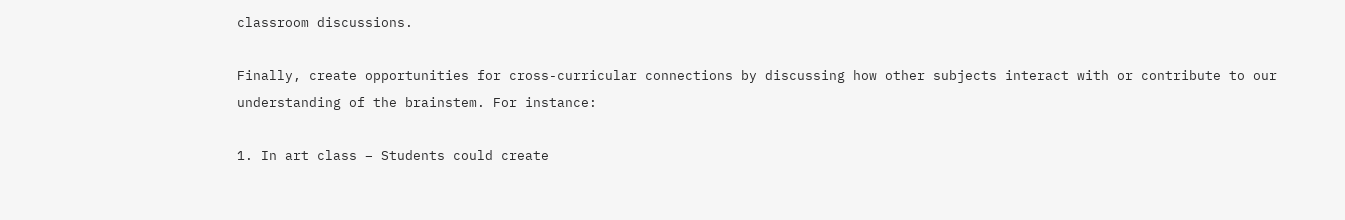classroom discussions.

Finally, create opportunities for cross-curricular connections by discussing how other subjects interact with or contribute to our understanding of the brainstem. For instance:

1. In art class – Students could create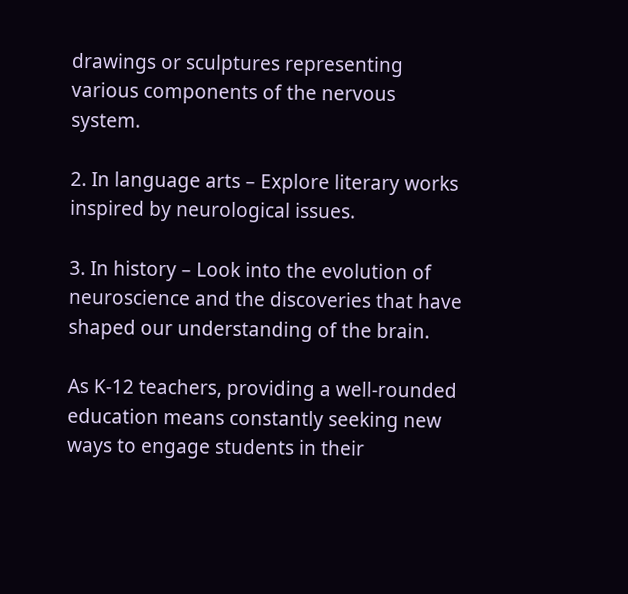drawings or sculptures representing various components of the nervous system.

2. In language arts – Explore literary works inspired by neurological issues.

3. In history – Look into the evolution of neuroscience and the discoveries that have shaped our understanding of the brain.

As K-12 teachers, providing a well-rounded education means constantly seeking new ways to engage students in their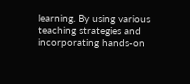learning. By using various teaching strategies and incorporating hands-on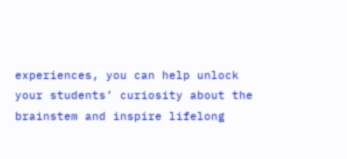experiences, you can help unlock your students’ curiosity about the brainstem and inspire lifelong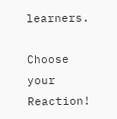learners.

Choose your Reaction!